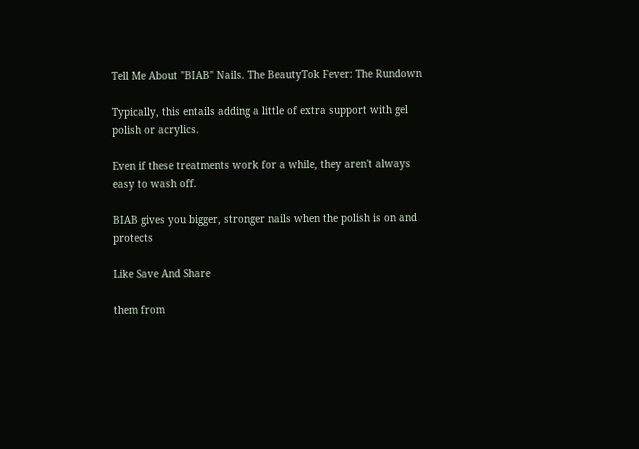Tell Me About "BIAB" Nails. The BeautyTok Fever: The Rundown

Typically, this entails adding a little of extra support with gel polish or acrylics.

Even if these treatments work for a while, they aren't always easy to wash off.

BIAB gives you bigger, stronger nails when the polish is on and protects

Like Save And Share

them from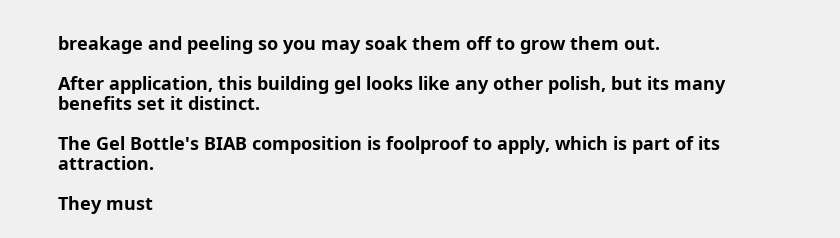breakage and peeling so you may soak them off to grow them out.

After application, this building gel looks like any other polish, but its many benefits set it distinct.

The Gel Bottle's BIAB composition is foolproof to apply, which is part of its attraction.

They must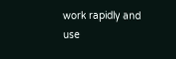work rapidly and use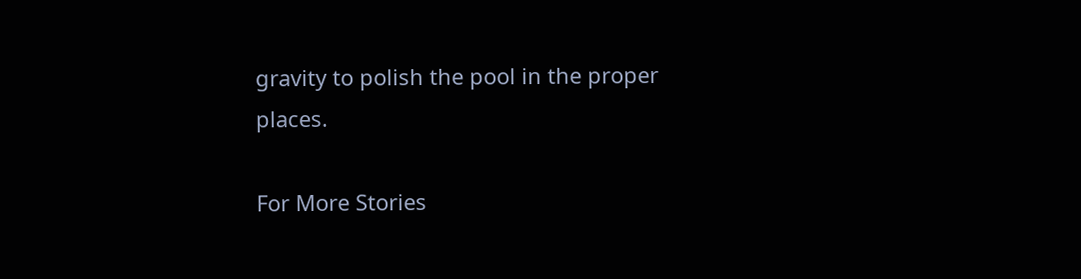gravity to polish the pool in the proper places.

For More Stories